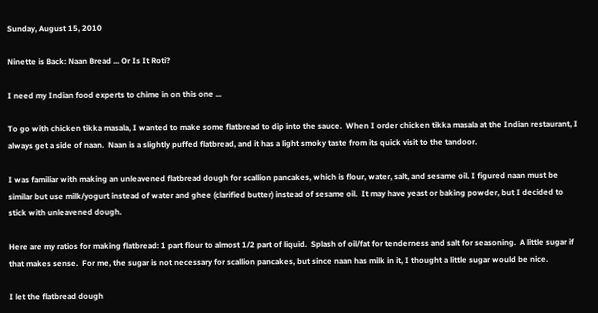Sunday, August 15, 2010

Ninette is Back: Naan Bread ... Or Is It Roti?

I need my Indian food experts to chime in on this one ...

To go with chicken tikka masala, I wanted to make some flatbread to dip into the sauce.  When I order chicken tikka masala at the Indian restaurant, I always get a side of naan.  Naan is a slightly puffed flatbread, and it has a light smoky taste from its quick visit to the tandoor.

I was familiar with making an unleavened flatbread dough for scallion pancakes, which is flour, water, salt, and sesame oil. I figured naan must be similar but use milk/yogurt instead of water and ghee (clarified butter) instead of sesame oil.  It may have yeast or baking powder, but I decided to stick with unleavened dough.

Here are my ratios for making flatbread: 1 part flour to almost 1/2 part of liquid.  Splash of oil/fat for tenderness and salt for seasoning.  A little sugar if that makes sense.  For me, the sugar is not necessary for scallion pancakes, but since naan has milk in it, I thought a little sugar would be nice.

I let the flatbread dough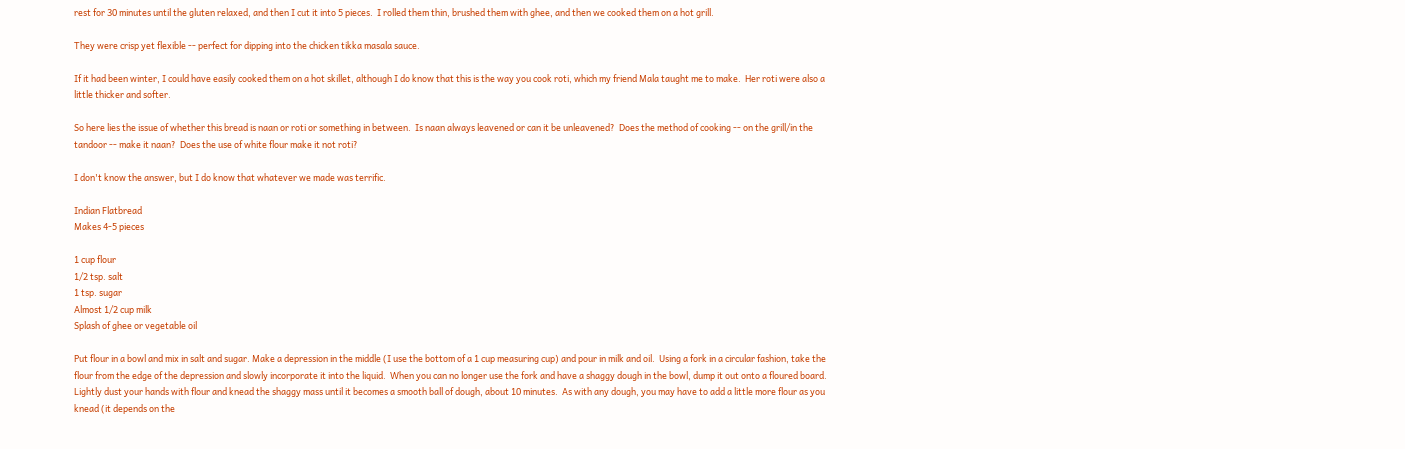rest for 30 minutes until the gluten relaxed, and then I cut it into 5 pieces.  I rolled them thin, brushed them with ghee, and then we cooked them on a hot grill.

They were crisp yet flexible -- perfect for dipping into the chicken tikka masala sauce.

If it had been winter, I could have easily cooked them on a hot skillet, although I do know that this is the way you cook roti, which my friend Mala taught me to make.  Her roti were also a little thicker and softer.

So here lies the issue of whether this bread is naan or roti or something in between.  Is naan always leavened or can it be unleavened?  Does the method of cooking -- on the grill/in the tandoor -- make it naan?  Does the use of white flour make it not roti?

I don't know the answer, but I do know that whatever we made was terrific.

Indian Flatbread
Makes 4-5 pieces

1 cup flour
1/2 tsp. salt
1 tsp. sugar
Almost 1/2 cup milk
Splash of ghee or vegetable oil

Put flour in a bowl and mix in salt and sugar. Make a depression in the middle (I use the bottom of a 1 cup measuring cup) and pour in milk and oil.  Using a fork in a circular fashion, take the flour from the edge of the depression and slowly incorporate it into the liquid.  When you can no longer use the fork and have a shaggy dough in the bowl, dump it out onto a floured board.  Lightly dust your hands with flour and knead the shaggy mass until it becomes a smooth ball of dough, about 10 minutes.  As with any dough, you may have to add a little more flour as you knead (it depends on the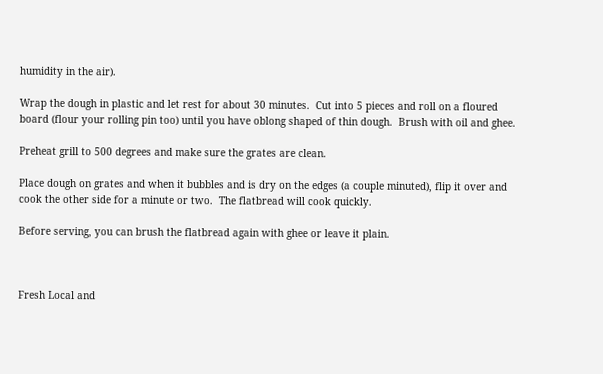humidity in the air).

Wrap the dough in plastic and let rest for about 30 minutes.  Cut into 5 pieces and roll on a floured board (flour your rolling pin too) until you have oblong shaped of thin dough.  Brush with oil and ghee.

Preheat grill to 500 degrees and make sure the grates are clean.

Place dough on grates and when it bubbles and is dry on the edges (a couple minuted), flip it over and cook the other side for a minute or two.  The flatbread will cook quickly.

Before serving, you can brush the flatbread again with ghee or leave it plain.



Fresh Local and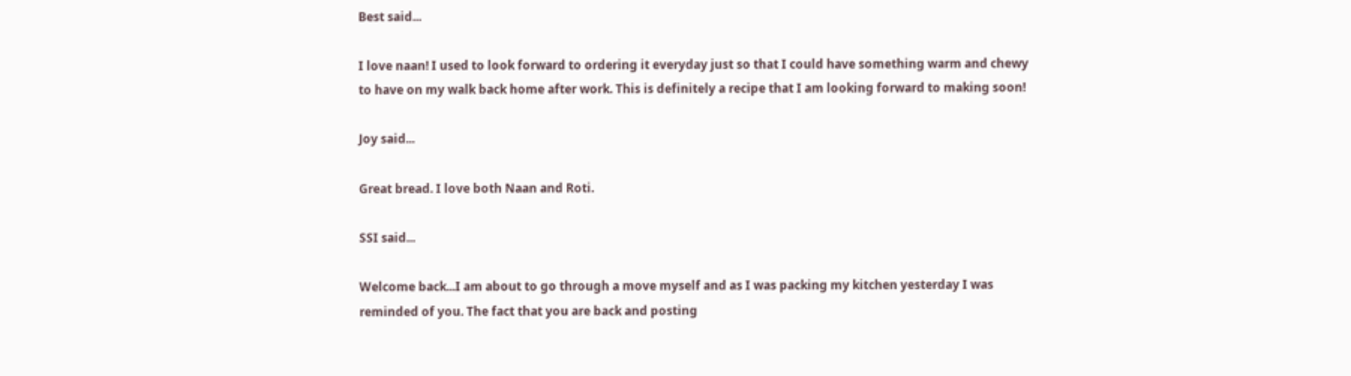Best said...

I love naan! I used to look forward to ordering it everyday just so that I could have something warm and chewy to have on my walk back home after work. This is definitely a recipe that I am looking forward to making soon!

Joy said...

Great bread. I love both Naan and Roti.

SSI said...

Welcome back...I am about to go through a move myself and as I was packing my kitchen yesterday I was reminded of you. The fact that you are back and posting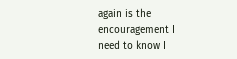again is the encouragement I need to know I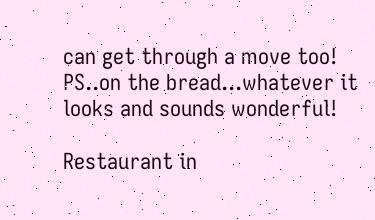can get through a move too! PS..on the bread...whatever it looks and sounds wonderful!

Restaurant in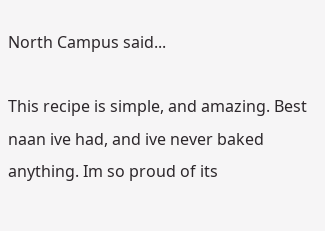North Campus said...

This recipe is simple, and amazing. Best naan ive had, and ive never baked anything. Im so proud of its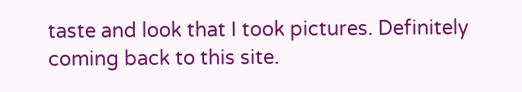taste and look that I took pictures. Definitely coming back to this site.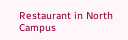Restaurant in North Campus